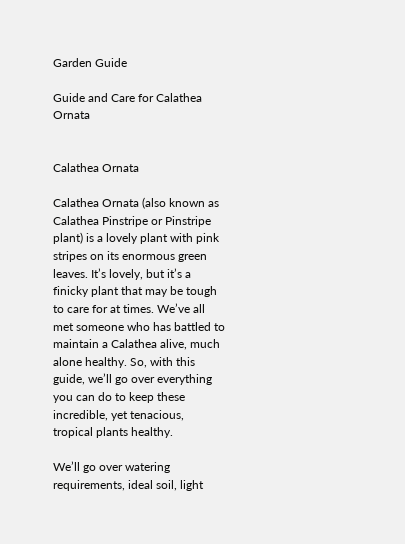Garden Guide

Guide and Care for Calathea Ornata


Calathea Ornata

Calathea Ornata (also known as Calathea Pinstripe or Pinstripe plant) is a lovely plant with pink stripes on its enormous green leaves. It’s lovely, but it’s a finicky plant that may be tough to care for at times. We’ve all met someone who has battled to maintain a Calathea alive, much alone healthy. So, with this guide, we’ll go over everything you can do to keep these incredible, yet tenacious, tropical plants healthy.

We’ll go over watering requirements, ideal soil, light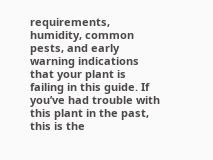requirements, humidity, common pests, and early warning indications that your plant is failing in this guide. If you’ve had trouble with this plant in the past, this is the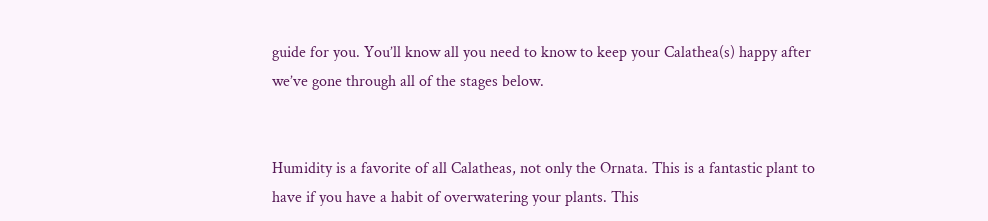guide for you. You’ll know all you need to know to keep your Calathea(s) happy after we’ve gone through all of the stages below.


Humidity is a favorite of all Calatheas, not only the Ornata. This is a fantastic plant to have if you have a habit of overwatering your plants. This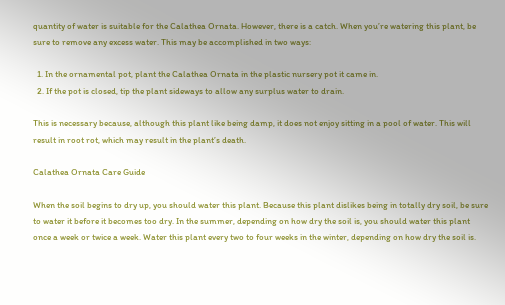quantity of water is suitable for the Calathea Ornata. However, there is a catch. When you’re watering this plant, be sure to remove any excess water. This may be accomplished in two ways:

  1. In the ornamental pot, plant the Calathea Ornata in the plastic nursery pot it came in.
  2. If the pot is closed, tip the plant sideways to allow any surplus water to drain.

This is necessary because, although this plant like being damp, it does not enjoy sitting in a pool of water. This will result in root rot, which may result in the plant’s death.

Calathea Ornata Care Guide

When the soil begins to dry up, you should water this plant. Because this plant dislikes being in totally dry soil, be sure to water it before it becomes too dry. In the summer, depending on how dry the soil is, you should water this plant once a week or twice a week. Water this plant every two to four weeks in the winter, depending on how dry the soil is.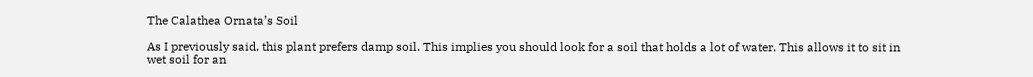The Calathea Ornata’s Soil

As I previously said, this plant prefers damp soil. This implies you should look for a soil that holds a lot of water. This allows it to sit in wet soil for an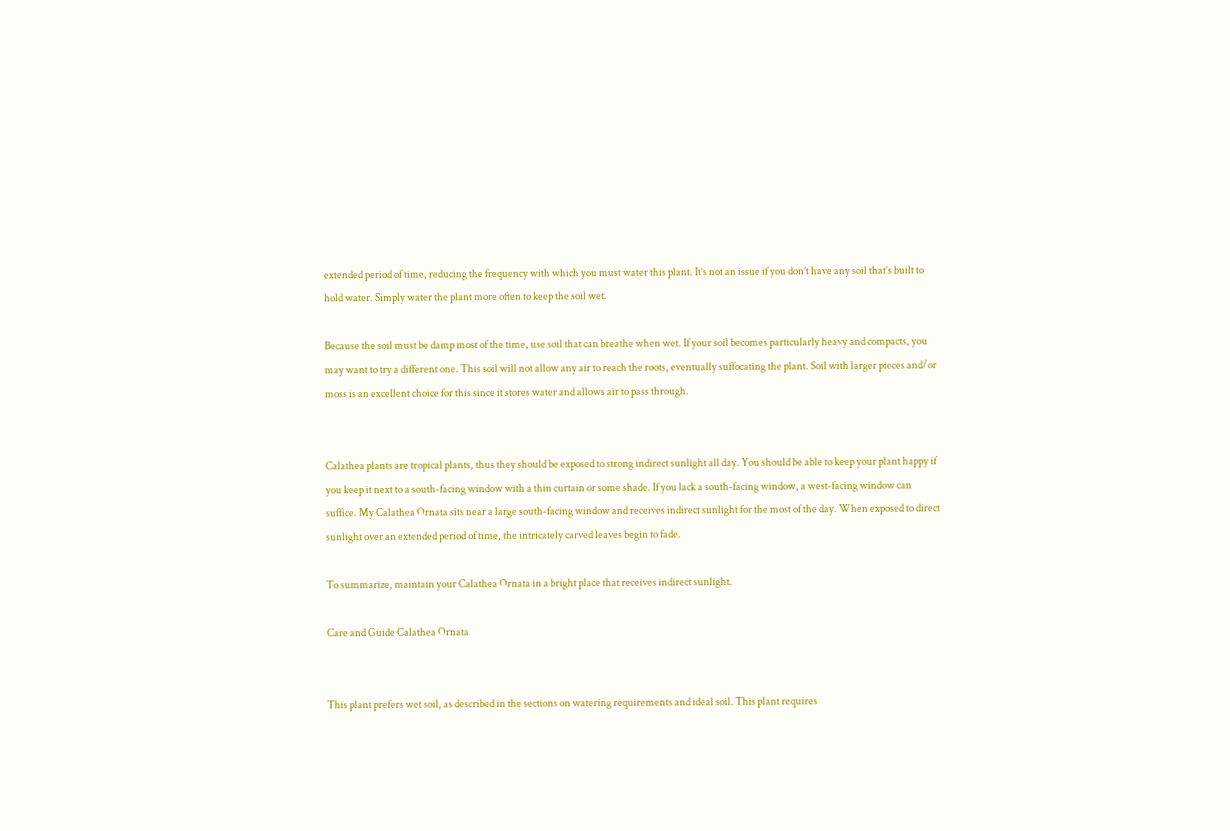extended period of time, reducing the frequency with which you must water this plant. It’s not an issue if you don’t have any soil that’s built to hold water. Simply water the plant more often to keep the soil wet.

Because the soil must be damp most of the time, use soil that can breathe when wet. If your soil becomes particularly heavy and compacts, you may want to try a different one. This soil will not allow any air to reach the roots, eventually suffocating the plant. Soil with larger pieces and/or moss is an excellent choice for this since it stores water and allows air to pass through.


Calathea plants are tropical plants, thus they should be exposed to strong indirect sunlight all day. You should be able to keep your plant happy if you keep it next to a south-facing window with a thin curtain or some shade. If you lack a south-facing window, a west-facing window can suffice. My Calathea Ornata sits near a large south-facing window and receives indirect sunlight for the most of the day. When exposed to direct sunlight over an extended period of time, the intricately carved leaves begin to fade.

To summarize, maintain your Calathea Ornata in a bright place that receives indirect sunlight.

Care and Guide Calathea Ornata


This plant prefers wet soil, as described in the sections on watering requirements and ideal soil. This plant requires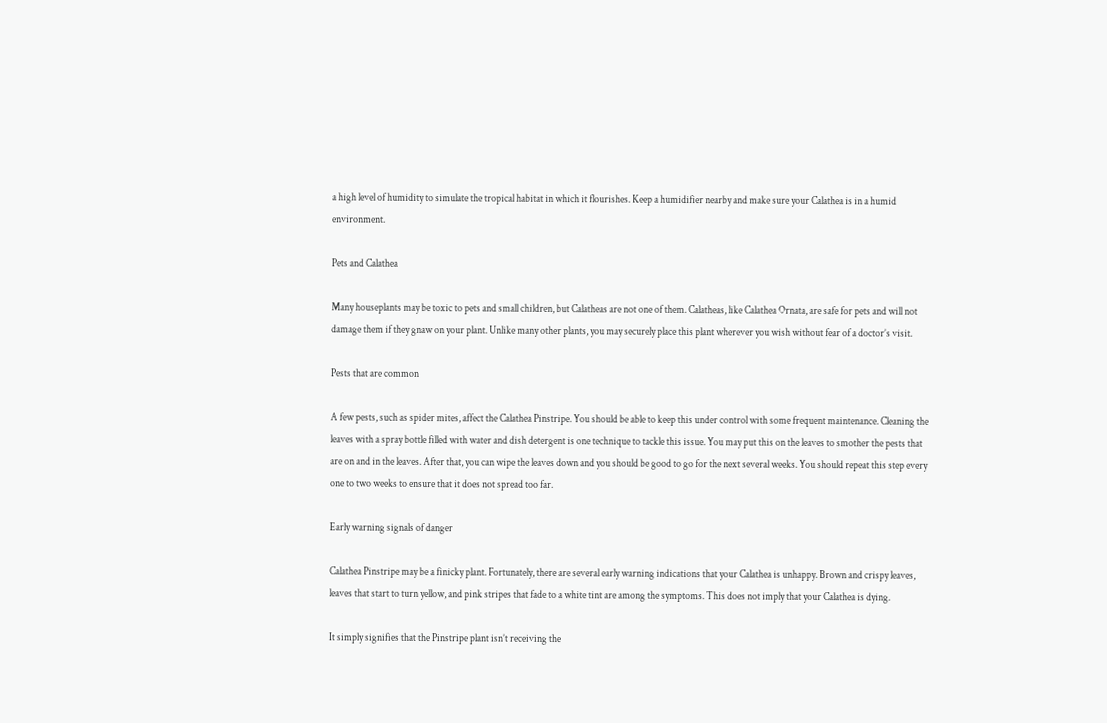a high level of humidity to simulate the tropical habitat in which it flourishes. Keep a humidifier nearby and make sure your Calathea is in a humid environment.

Pets and Calathea

Many houseplants may be toxic to pets and small children, but Calatheas are not one of them. Calatheas, like Calathea Ornata, are safe for pets and will not damage them if they gnaw on your plant. Unlike many other plants, you may securely place this plant wherever you wish without fear of a doctor’s visit.

Pests that are common

A few pests, such as spider mites, affect the Calathea Pinstripe. You should be able to keep this under control with some frequent maintenance. Cleaning the leaves with a spray bottle filled with water and dish detergent is one technique to tackle this issue. You may put this on the leaves to smother the pests that are on and in the leaves. After that, you can wipe the leaves down and you should be good to go for the next several weeks. You should repeat this step every one to two weeks to ensure that it does not spread too far.

Early warning signals of danger

Calathea Pinstripe may be a finicky plant. Fortunately, there are several early warning indications that your Calathea is unhappy. Brown and crispy leaves, leaves that start to turn yellow, and pink stripes that fade to a white tint are among the symptoms. This does not imply that your Calathea is dying.

It simply signifies that the Pinstripe plant isn’t receiving the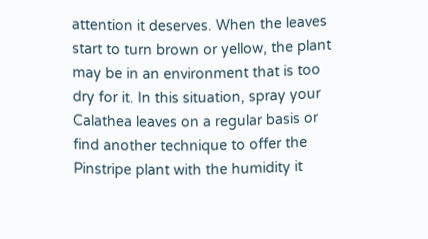attention it deserves. When the leaves start to turn brown or yellow, the plant may be in an environment that is too dry for it. In this situation, spray your Calathea leaves on a regular basis or find another technique to offer the Pinstripe plant with the humidity it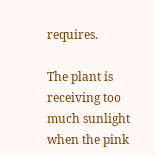requires.

The plant is receiving too much sunlight when the pink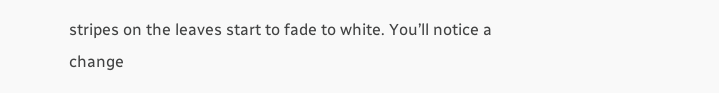stripes on the leaves start to fade to white. You’ll notice a change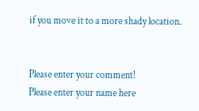if you move it to a more shady location.


Please enter your comment!
Please enter your name here